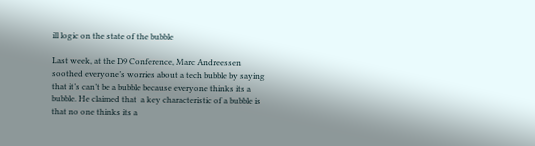ill logic on the state of the bubble

Last week, at the D9 Conference, Marc Andreessen soothed everyone’s worries about a tech bubble by saying that it’s can’t be a bubble because everyone thinks its a bubble. He claimed that  a key characteristic of a bubble is that no one thinks its a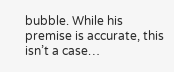bubble. While his premise is accurate, this isn’t a case…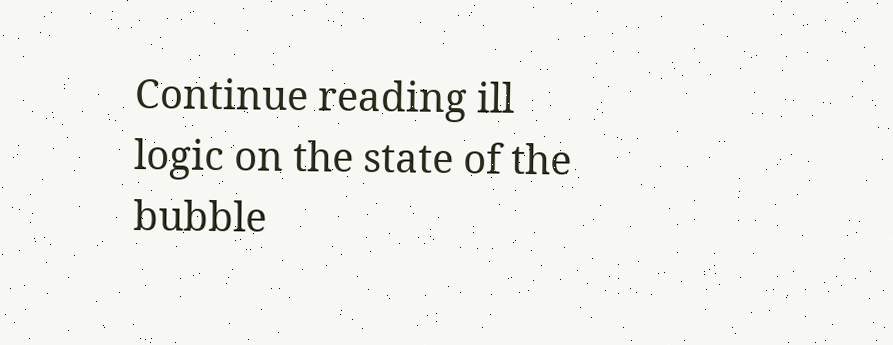Continue reading ill logic on the state of the bubble